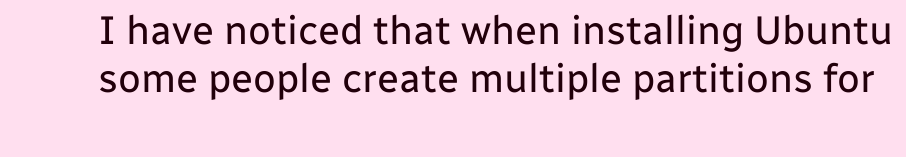I have noticed that when installing Ubuntu some people create multiple partitions for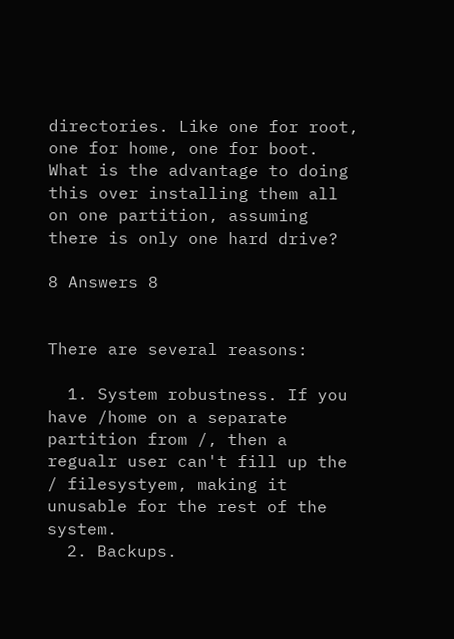directories. Like one for root, one for home, one for boot. What is the advantage to doing this over installing them all on one partition, assuming there is only one hard drive?

8 Answers 8


There are several reasons:

  1. System robustness. If you have /home on a separate partition from /, then a regualr user can't fill up the / filesystyem, making it unusable for the rest of the system.
  2. Backups.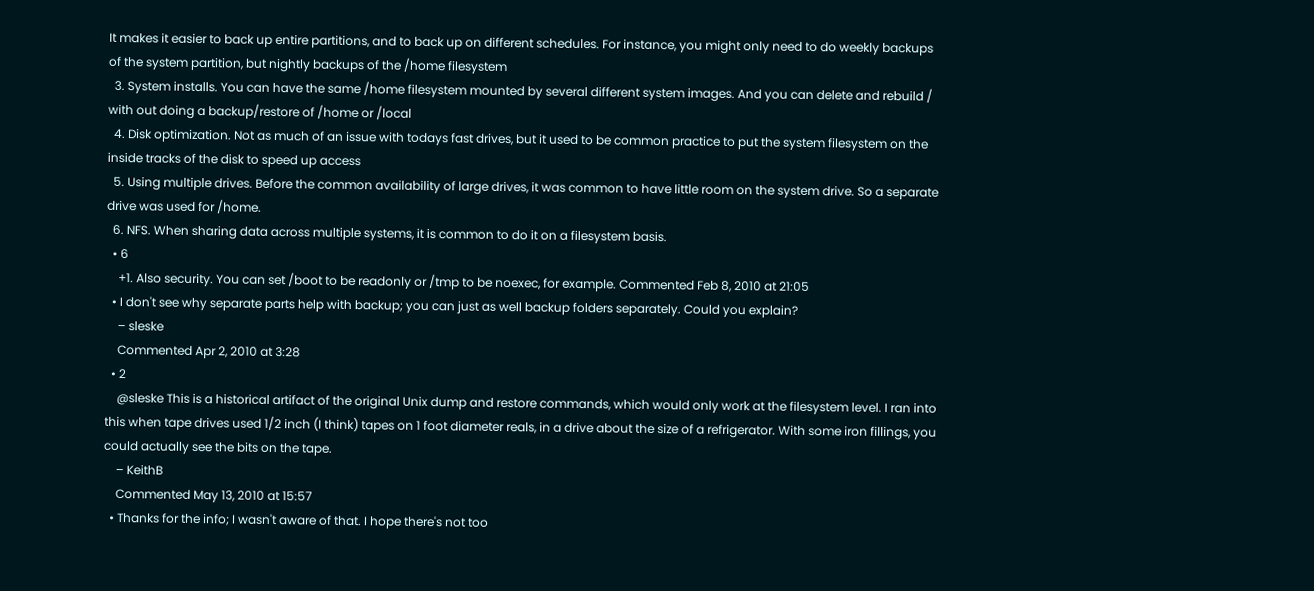It makes it easier to back up entire partitions, and to back up on different schedules. For instance, you might only need to do weekly backups of the system partition, but nightly backups of the /home filesystem
  3. System installs. You can have the same /home filesystem mounted by several different system images. And you can delete and rebuild / with out doing a backup/restore of /home or /local
  4. Disk optimization. Not as much of an issue with todays fast drives, but it used to be common practice to put the system filesystem on the inside tracks of the disk to speed up access
  5. Using multiple drives. Before the common availability of large drives, it was common to have little room on the system drive. So a separate drive was used for /home.
  6. NFS. When sharing data across multiple systems, it is common to do it on a filesystem basis.
  • 6
    +1. Also security. You can set /boot to be readonly or /tmp to be noexec, for example. Commented Feb 8, 2010 at 21:05
  • I don't see why separate parts help with backup; you can just as well backup folders separately. Could you explain?
    – sleske
    Commented Apr 2, 2010 at 3:28
  • 2
    @sleske This is a historical artifact of the original Unix dump and restore commands, which would only work at the filesystem level. I ran into this when tape drives used 1/2 inch (I think) tapes on 1 foot diameter reals, in a drive about the size of a refrigerator. With some iron fillings, you could actually see the bits on the tape.
    – KeithB
    Commented May 13, 2010 at 15:57
  • Thanks for the info; I wasn't aware of that. I hope there's not too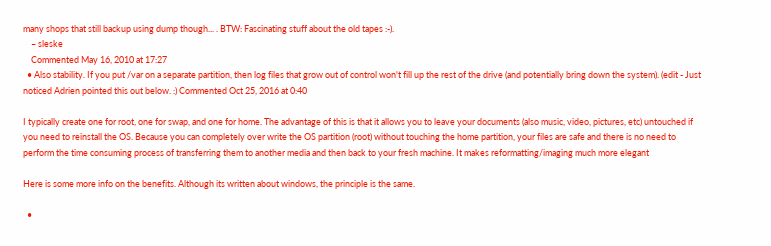many shops that still backup using dump though... . BTW: Fascinating stuff about the old tapes :-).
    – sleske
    Commented May 16, 2010 at 17:27
  • Also stability. If you put /var on a separate partition, then log files that grow out of control won't fill up the rest of the drive (and potentially bring down the system). (edit - Just noticed Adrien pointed this out below. :) Commented Oct 25, 2016 at 0:40

I typically create one for root, one for swap, and one for home. The advantage of this is that it allows you to leave your documents (also music, video, pictures, etc) untouched if you need to reinstall the OS. Because you can completely over write the OS partition (root) without touching the home partition, your files are safe and there is no need to perform the time consuming process of transferring them to another media and then back to your fresh machine. It makes reformatting/imaging much more elegant

Here is some more info on the benefits. Although its written about windows, the principle is the same.

  •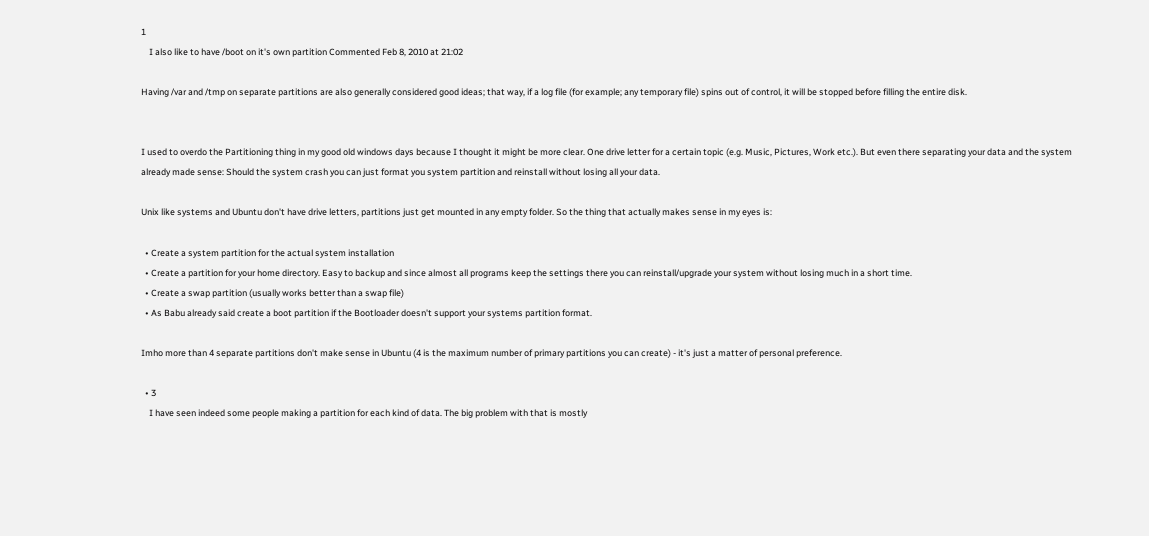1
    I also like to have /boot on it's own partition Commented Feb 8, 2010 at 21:02

Having /var and /tmp on separate partitions are also generally considered good ideas; that way, if a log file (for example; any temporary file) spins out of control, it will be stopped before filling the entire disk.


I used to overdo the Partitioning thing in my good old windows days because I thought it might be more clear. One drive letter for a certain topic (e.g. Music, Pictures, Work etc.). But even there separating your data and the system already made sense: Should the system crash you can just format you system partition and reinstall without losing all your data.

Unix like systems and Ubuntu don't have drive letters, partitions just get mounted in any empty folder. So the thing that actually makes sense in my eyes is:

  • Create a system partition for the actual system installation
  • Create a partition for your home directory. Easy to backup and since almost all programs keep the settings there you can reinstall/upgrade your system without losing much in a short time.
  • Create a swap partition (usually works better than a swap file)
  • As Babu already said create a boot partition if the Bootloader doesn't support your systems partition format.

Imho more than 4 separate partitions don't make sense in Ubuntu (4 is the maximum number of primary partitions you can create) - it's just a matter of personal preference.

  • 3
    I have seen indeed some people making a partition for each kind of data. The big problem with that is mostly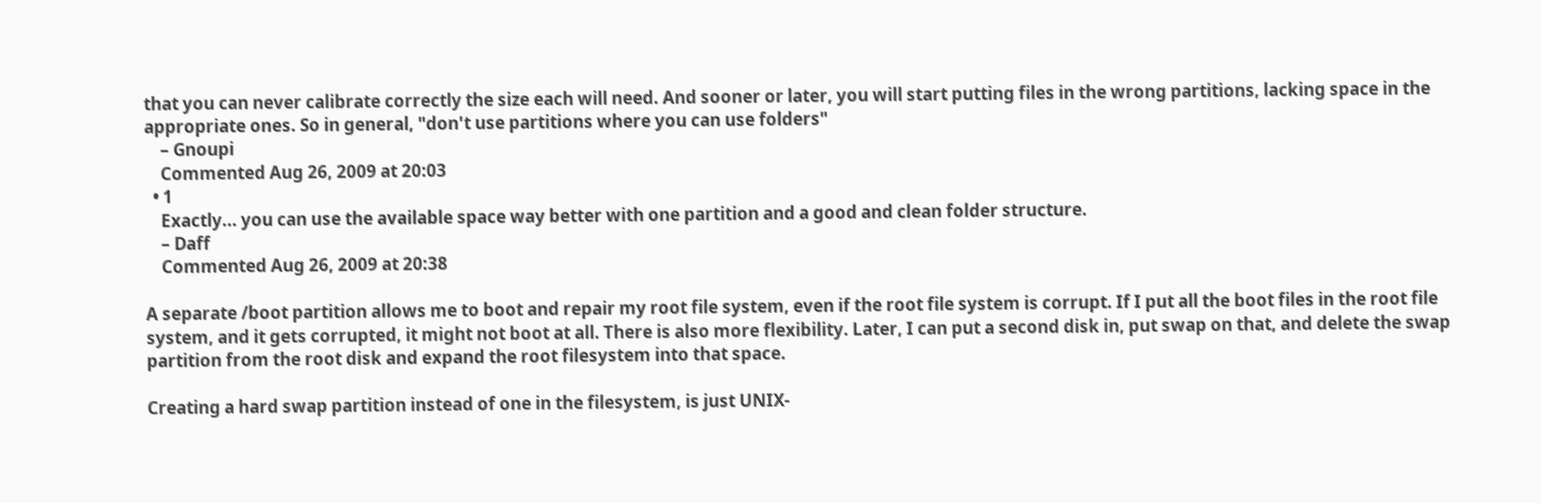that you can never calibrate correctly the size each will need. And sooner or later, you will start putting files in the wrong partitions, lacking space in the appropriate ones. So in general, "don't use partitions where you can use folders"
    – Gnoupi
    Commented Aug 26, 2009 at 20:03
  • 1
    Exactly... you can use the available space way better with one partition and a good and clean folder structure.
    – Daff
    Commented Aug 26, 2009 at 20:38

A separate /boot partition allows me to boot and repair my root file system, even if the root file system is corrupt. If I put all the boot files in the root file system, and it gets corrupted, it might not boot at all. There is also more flexibility. Later, I can put a second disk in, put swap on that, and delete the swap partition from the root disk and expand the root filesystem into that space.

Creating a hard swap partition instead of one in the filesystem, is just UNIX-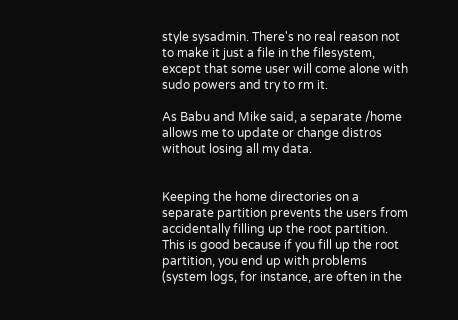style sysadmin. There's no real reason not to make it just a file in the filesystem, except that some user will come alone with sudo powers and try to rm it.

As Babu and Mike said, a separate /home allows me to update or change distros without losing all my data.


Keeping the home directories on a separate partition prevents the users from accidentally filling up the root partition. This is good because if you fill up the root partition, you end up with problems (system logs, for instance, are often in the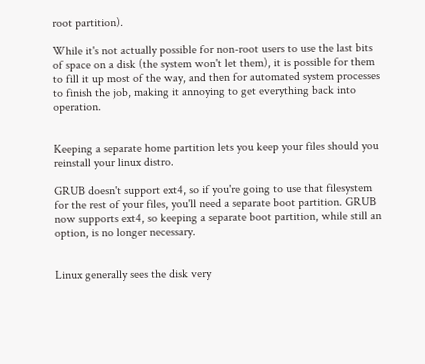root partition).

While it's not actually possible for non-root users to use the last bits of space on a disk (the system won't let them), it is possible for them to fill it up most of the way, and then for automated system processes to finish the job, making it annoying to get everything back into operation.


Keeping a separate home partition lets you keep your files should you reinstall your linux distro.

GRUB doesn't support ext4, so if you're going to use that filesystem for the rest of your files, you'll need a separate boot partition. GRUB now supports ext4, so keeping a separate boot partition, while still an option, is no longer necessary.


Linux generally sees the disk very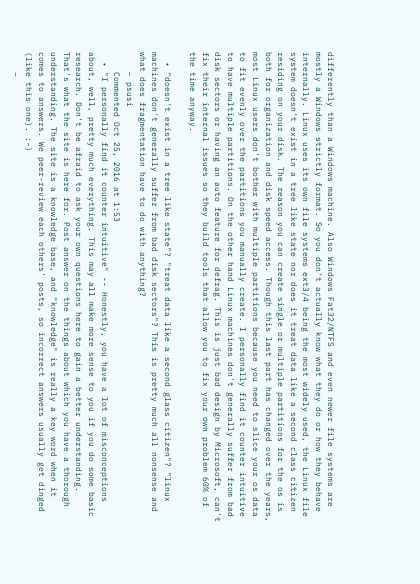differently than a Windows machine. Also Windows Fat32/NTFS and even newer file systems are mostly a Windows strictly format. So you don't actually know what they do or how they behave internally. Linux uses its own file systems ext3/4 being the most widely used, the Linux file system doesn't exist in a tree like state nor does it treat data like a second class citizen residing on your disk. The reason you can create single or multiple partitions for the os is both for organization and disk speed access. Though this last part has changed over the years, most Linux users don't bother with multiple partitions because you need to slice your os data to fit evenly over the partitions you manually create. I personally find it counter intuitive to have multiple partitions. On the other hand Linux machines don't generally suffer from bad disk sectors or having an auto feature for defrag. This is just bad design by Microsoft, can't fix their internal issues so they build tools that allow you to fix your own problem 60% of the time anyway.

  • "doesn't exist in a tree like state"? "treat data like a second glass citizen"? "linux machines don't generally suffer from bad disk sectors"? This is pretty much all nonsense and what does fragmentation have to do with anything?
    – psusi
    Commented Oct 25, 2016 at 1:53
  • "I personally find it counter intuitive" -- Honestly, you have a lot of misconceptions about, well, pretty much everything. This may all make more sense to you if you do some basic research. Don't be afraid to ask your own questions here to gain a better understanding. That's what the site is here for. Post answer on the things about which you have a thorough understanding. The site is a knowledge base, and "knowledge" is really a key word when it comes to answers. We peer-review each others' posts, so incorrect answers usually get dinged (like this one). :-)
    –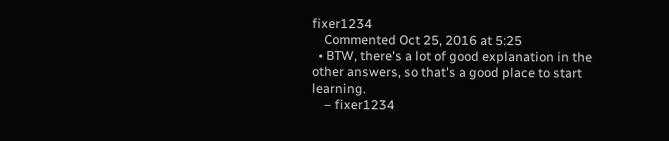fixer1234
    Commented Oct 25, 2016 at 5:25
  • BTW, there's a lot of good explanation in the other answers, so that's a good place to start learning.
    – fixer1234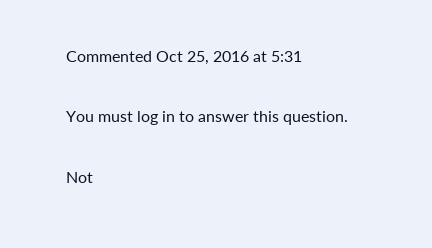Commented Oct 25, 2016 at 5:31

You must log in to answer this question.

Not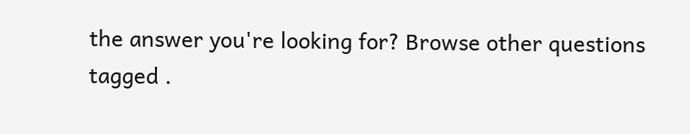the answer you're looking for? Browse other questions tagged .